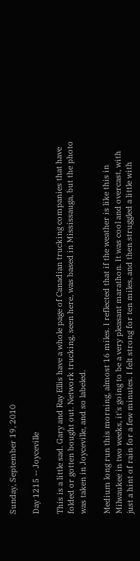Sunday, September 19, 2010

Day 1215 -- Joyceville

This is a little sad. Gary and Ray Ellis have a whole page of Canadian trucking companies that have folded or gotten bought out. Network trucking, seen here, was based in Mississauga, but the photo was taken in Joyceville, and so labeled.

Medium long run this morning, almost 16 miles. I reflected that if the weather is like this in Milwaukee in two weeks, it's going to be a very pleasant marathon. It was cool and overcast, with just a hint of rain for a few minutes. I felt strong for ten miles, and then struggled a little with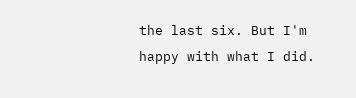the last six. But I'm happy with what I did.